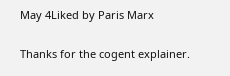May 4Liked by Paris Marx

Thanks for the cogent explainer.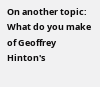On another topic: What do you make of Geoffrey Hinton's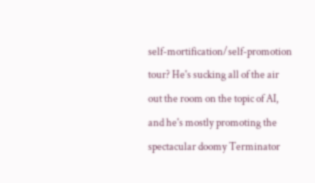self-mortification/self-promotion tour? He's sucking all of the air out the room on the topic of AI, and he's mostly promoting the spectacular doomy Terminator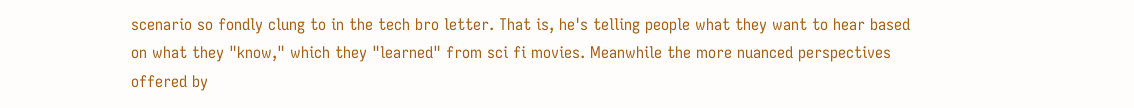scenario so fondly clung to in the tech bro letter. That is, he's telling people what they want to hear based on what they "know," which they "learned" from sci fi movies. Meanwhile the more nuanced perspectives offered by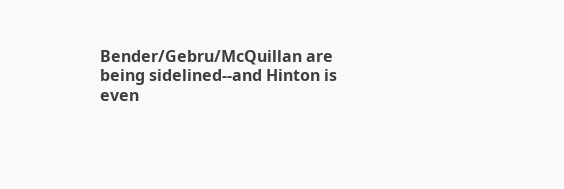Bender/Gebru/McQuillan are being sidelined--and Hinton is even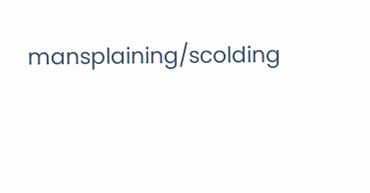mansplaining/scolding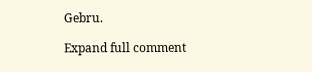Gebru.

Expand full comment